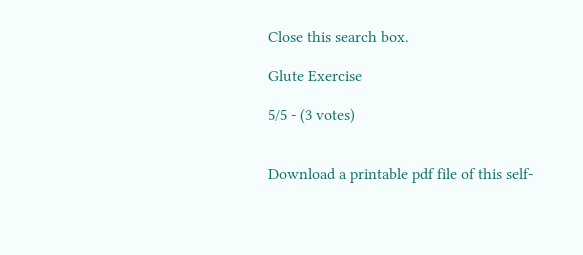Close this search box.

Glute Exercise

5/5 - (3 votes)


Download a printable pdf file of this self-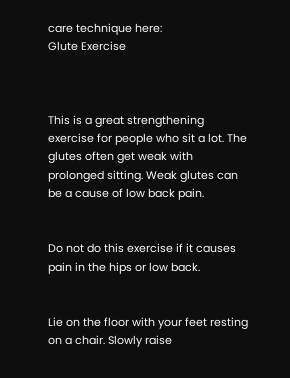care technique here:
Glute Exercise



This is a great strengthening exercise for people who sit a lot. The glutes often get weak with prolonged sitting. Weak glutes can be a cause of low back pain.


Do not do this exercise if it causes pain in the hips or low back.


Lie on the floor with your feet resting on a chair. Slowly raise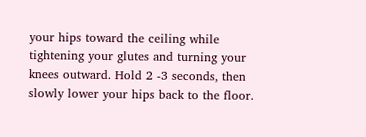your hips toward the ceiling while tightening your glutes and turning your knees outward. Hold 2 -3 seconds, then slowly lower your hips back to the floor.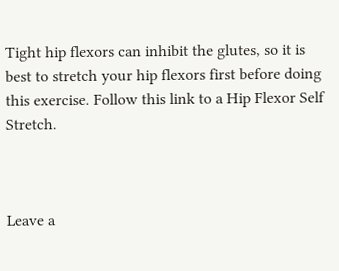Tight hip flexors can inhibit the glutes, so it is best to stretch your hip flexors first before doing this exercise. Follow this link to a Hip Flexor Self Stretch.



Leave a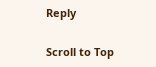Reply

Scroll to Top